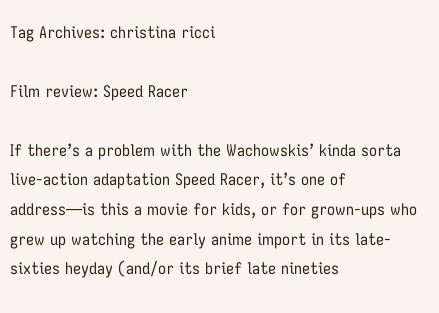Tag Archives: christina ricci

Film review: Speed Racer

If there’s a problem with the Wachowskis’ kinda sorta live-action adaptation Speed Racer, it’s one of address—is this a movie for kids, or for grown-ups who grew up watching the early anime import in its late-sixties heyday (and/or its brief late nineties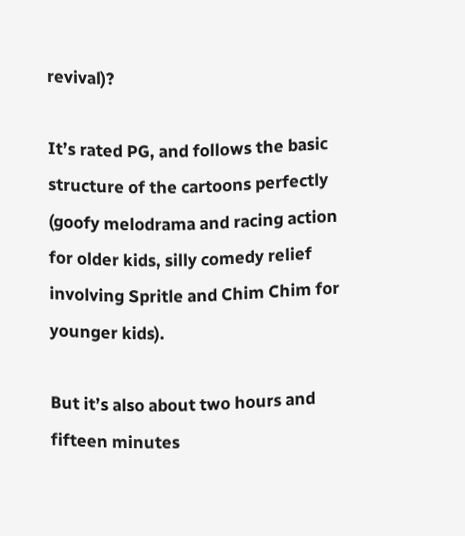revival)?

It’s rated PG, and follows the basic structure of the cartoons perfectly (goofy melodrama and racing action for older kids, silly comedy relief involving Spritle and Chim Chim for younger kids).

But it’s also about two hours and fifteen minutes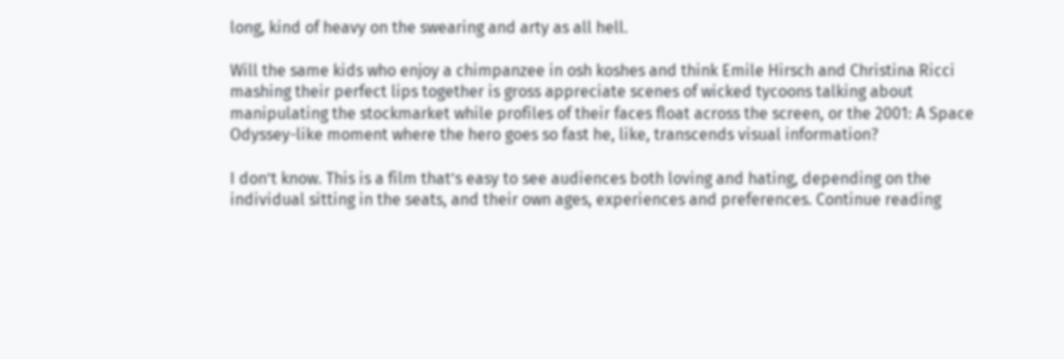long, kind of heavy on the swearing and arty as all hell.

Will the same kids who enjoy a chimpanzee in osh koshes and think Emile Hirsch and Christina Ricci mashing their perfect lips together is gross appreciate scenes of wicked tycoons talking about manipulating the stockmarket while profiles of their faces float across the screen, or the 2001: A Space Odyssey-like moment where the hero goes so fast he, like, transcends visual information?

I don’t know. This is a film that’s easy to see audiences both loving and hating, depending on the individual sitting in the seats, and their own ages, experiences and preferences. Continue reading